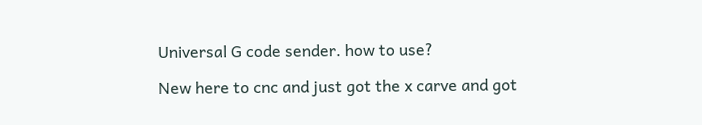Universal G code sender. how to use?

New here to cnc and just got the x carve and got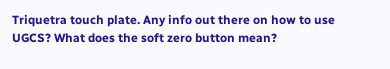Triquetra touch plate. Any info out there on how to use UGCS? What does the soft zero button mean?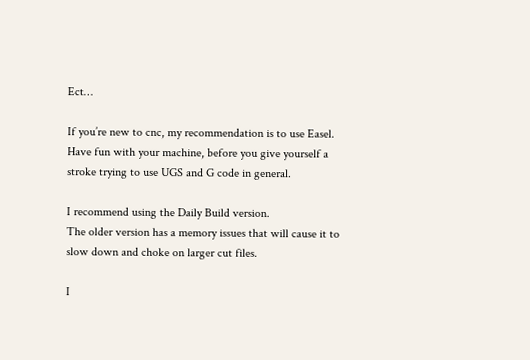Ect…

If you’re new to cnc, my recommendation is to use Easel. Have fun with your machine, before you give yourself a stroke trying to use UGS and G code in general.

I recommend using the Daily Build version.
The older version has a memory issues that will cause it to slow down and choke on larger cut files.

I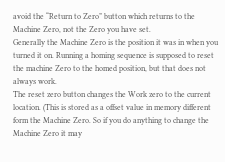avoid the “Return to Zero” button which returns to the Machine Zero, not the Zero you have set.
Generally the Machine Zero is the position it was in when you turned it on. Running a homing sequence is supposed to reset the machine Zero to the homed position, but that does not always work.
The reset zero button changes the Work zero to the current location. (This is stored as a offset value in memory different form the Machine Zero. So if you do anything to change the Machine Zero it may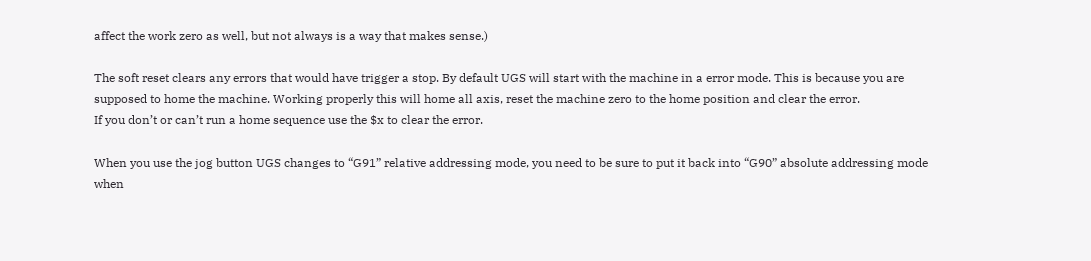affect the work zero as well, but not always is a way that makes sense.)

The soft reset clears any errors that would have trigger a stop. By default UGS will start with the machine in a error mode. This is because you are supposed to home the machine. Working properly this will home all axis, reset the machine zero to the home position and clear the error.
If you don’t or can’t run a home sequence use the $x to clear the error.

When you use the jog button UGS changes to “G91” relative addressing mode, you need to be sure to put it back into “G90” absolute addressing mode when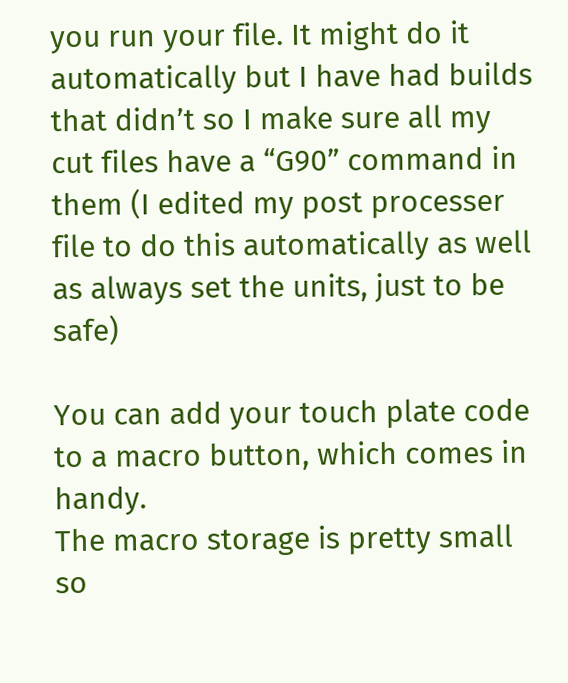you run your file. It might do it automatically but I have had builds that didn’t so I make sure all my cut files have a “G90” command in them (I edited my post processer file to do this automatically as well as always set the units, just to be safe)

You can add your touch plate code to a macro button, which comes in handy.
The macro storage is pretty small so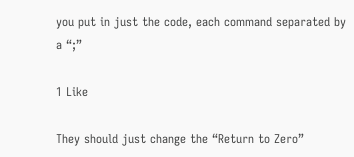you put in just the code, each command separated by a “;”

1 Like

They should just change the “Return to Zero”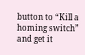button to “Kill a homing switch” and get it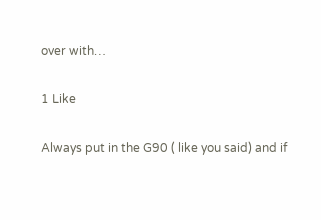over with…

1 Like

Always put in the G90 ( like you said) and if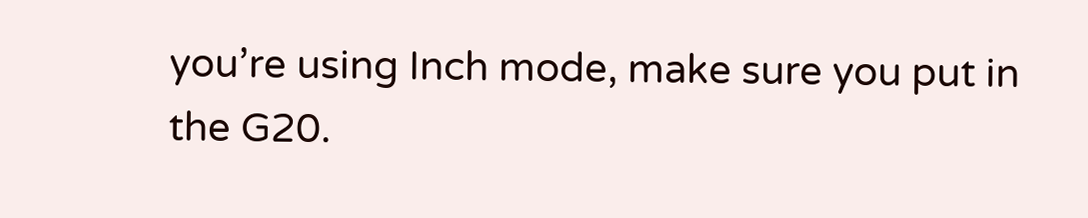you’re using Inch mode, make sure you put in the G20.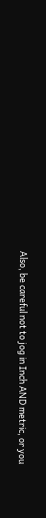Also, be careful not to jog in Inch AND metric, or you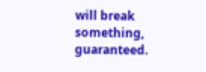will break something, guaranteed.